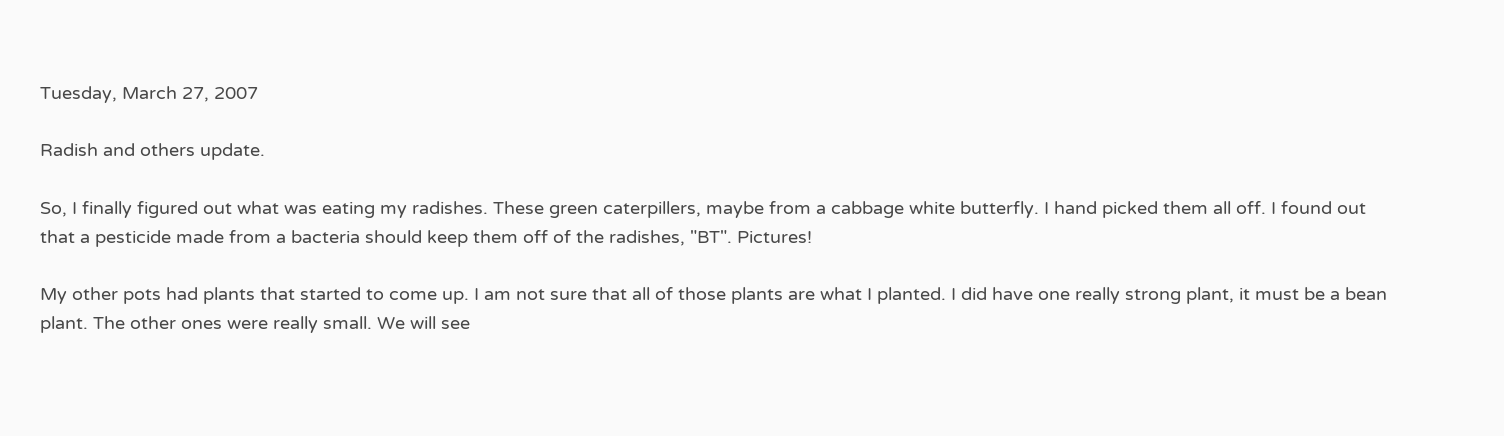Tuesday, March 27, 2007

Radish and others update.

So, I finally figured out what was eating my radishes. These green caterpillers, maybe from a cabbage white butterfly. I hand picked them all off. I found out that a pesticide made from a bacteria should keep them off of the radishes, "BT". Pictures!

My other pots had plants that started to come up. I am not sure that all of those plants are what I planted. I did have one really strong plant, it must be a bean plant. The other ones were really small. We will see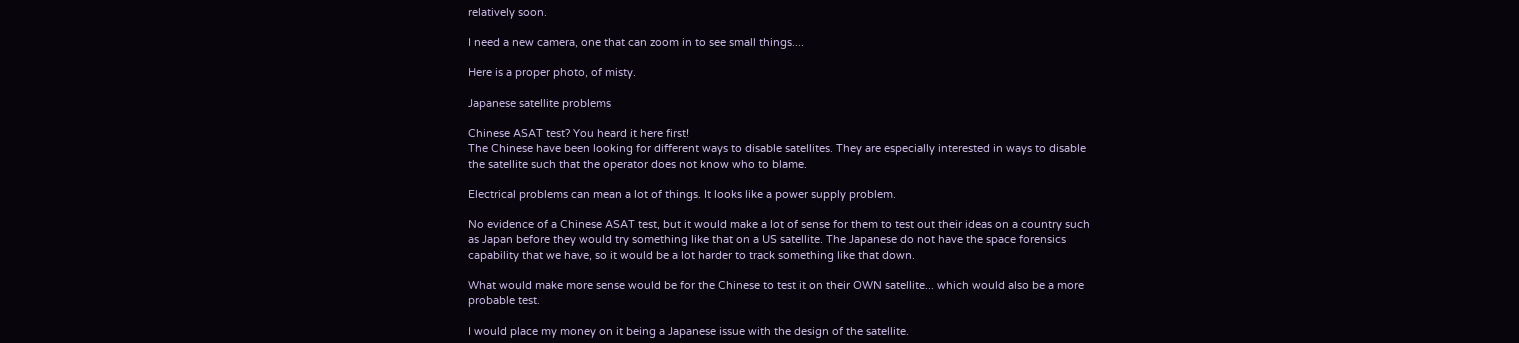relatively soon.

I need a new camera, one that can zoom in to see small things....

Here is a proper photo, of misty.

Japanese satellite problems

Chinese ASAT test? You heard it here first!
The Chinese have been looking for different ways to disable satellites. They are especially interested in ways to disable the satellite such that the operator does not know who to blame.

Electrical problems can mean a lot of things. It looks like a power supply problem.

No evidence of a Chinese ASAT test, but it would make a lot of sense for them to test out their ideas on a country such as Japan before they would try something like that on a US satellite. The Japanese do not have the space forensics capability that we have, so it would be a lot harder to track something like that down.

What would make more sense would be for the Chinese to test it on their OWN satellite... which would also be a more probable test.

I would place my money on it being a Japanese issue with the design of the satellite.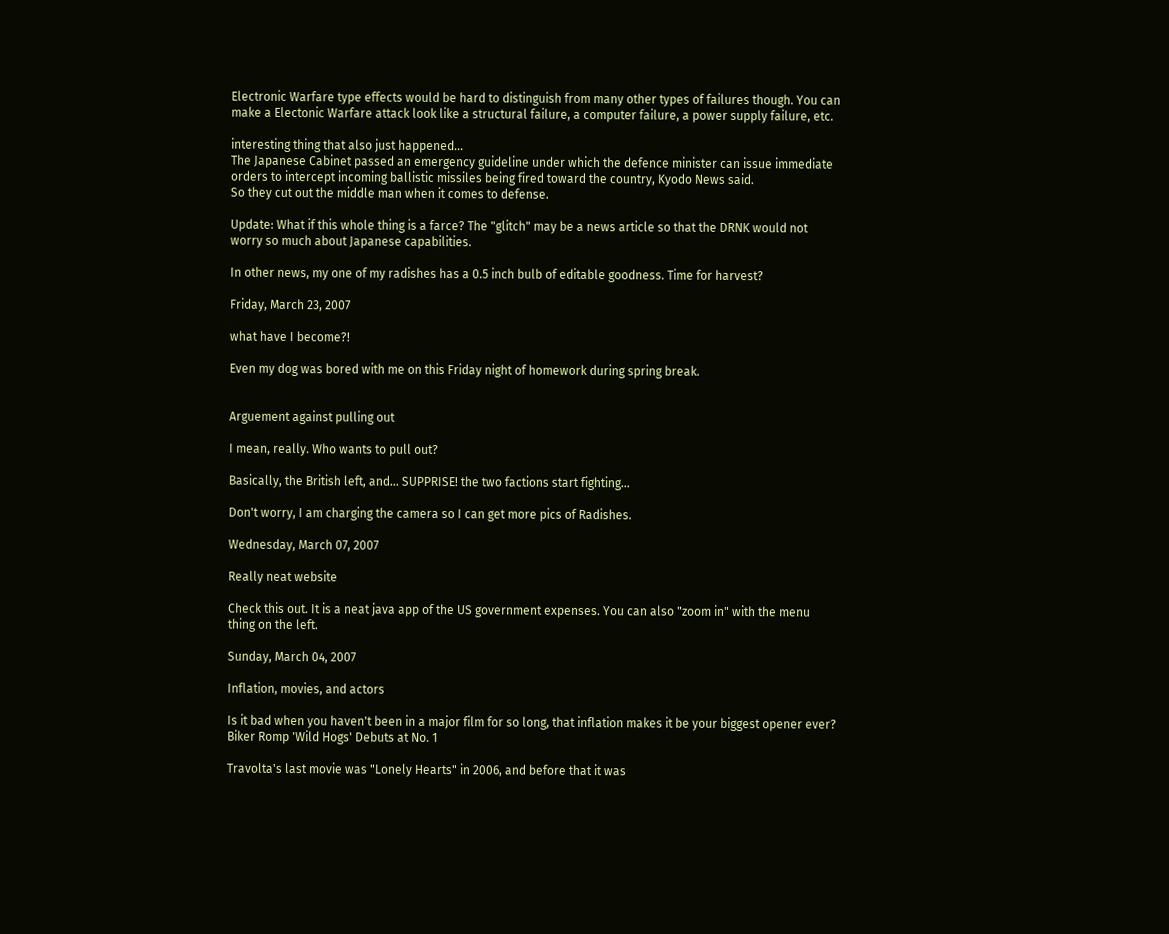Electronic Warfare type effects would be hard to distinguish from many other types of failures though. You can make a Electonic Warfare attack look like a structural failure, a computer failure, a power supply failure, etc.

interesting thing that also just happened...
The Japanese Cabinet passed an emergency guideline under which the defence minister can issue immediate orders to intercept incoming ballistic missiles being fired toward the country, Kyodo News said.
So they cut out the middle man when it comes to defense.

Update: What if this whole thing is a farce? The "glitch" may be a news article so that the DRNK would not worry so much about Japanese capabilities.

In other news, my one of my radishes has a 0.5 inch bulb of editable goodness. Time for harvest?

Friday, March 23, 2007

what have I become?!

Even my dog was bored with me on this Friday night of homework during spring break.


Arguement against pulling out

I mean, really. Who wants to pull out?

Basically, the British left, and... SUPPRISE! the two factions start fighting...

Don't worry, I am charging the camera so I can get more pics of Radishes.

Wednesday, March 07, 2007

Really neat website

Check this out. It is a neat java app of the US government expenses. You can also "zoom in" with the menu thing on the left.

Sunday, March 04, 2007

Inflation, movies, and actors

Is it bad when you haven't been in a major film for so long, that inflation makes it be your biggest opener ever?
Biker Romp 'Wild Hogs' Debuts at No. 1

Travolta's last movie was "Lonely Hearts" in 2006, and before that it was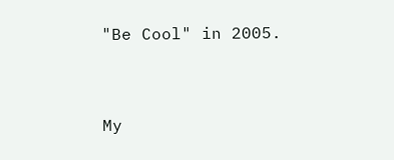"Be Cool" in 2005.


My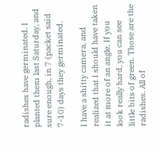radishes have germinated. I planted them last Saturday, and sure enough, in 7 (packet said 7-10) days they germinated.

I have a shitty camera, and realized that I should have taken it at more of an angle. If you look really hard, you can see little bits of green. Those are the radishes. All of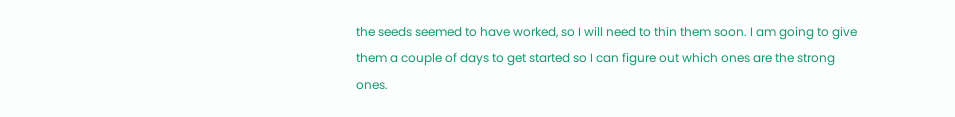the seeds seemed to have worked, so I will need to thin them soon. I am going to give them a couple of days to get started so I can figure out which ones are the strong ones.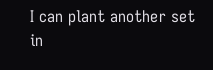I can plant another set in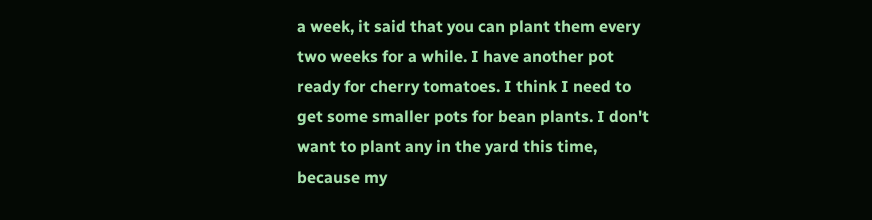a week, it said that you can plant them every two weeks for a while. I have another pot ready for cherry tomatoes. I think I need to get some smaller pots for bean plants. I don't want to plant any in the yard this time, because my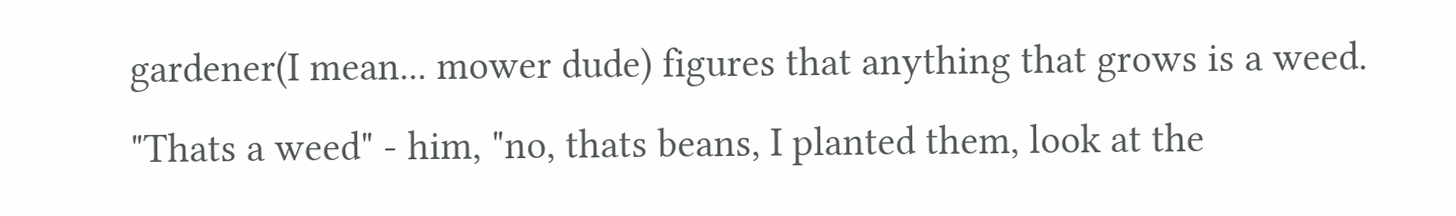gardener(I mean... mower dude) figures that anything that grows is a weed. "Thats a weed" - him, "no, thats beans, I planted them, look at the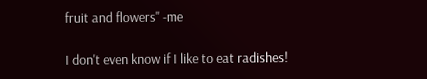fruit and flowers" -me

I don't even know if I like to eat radishes!